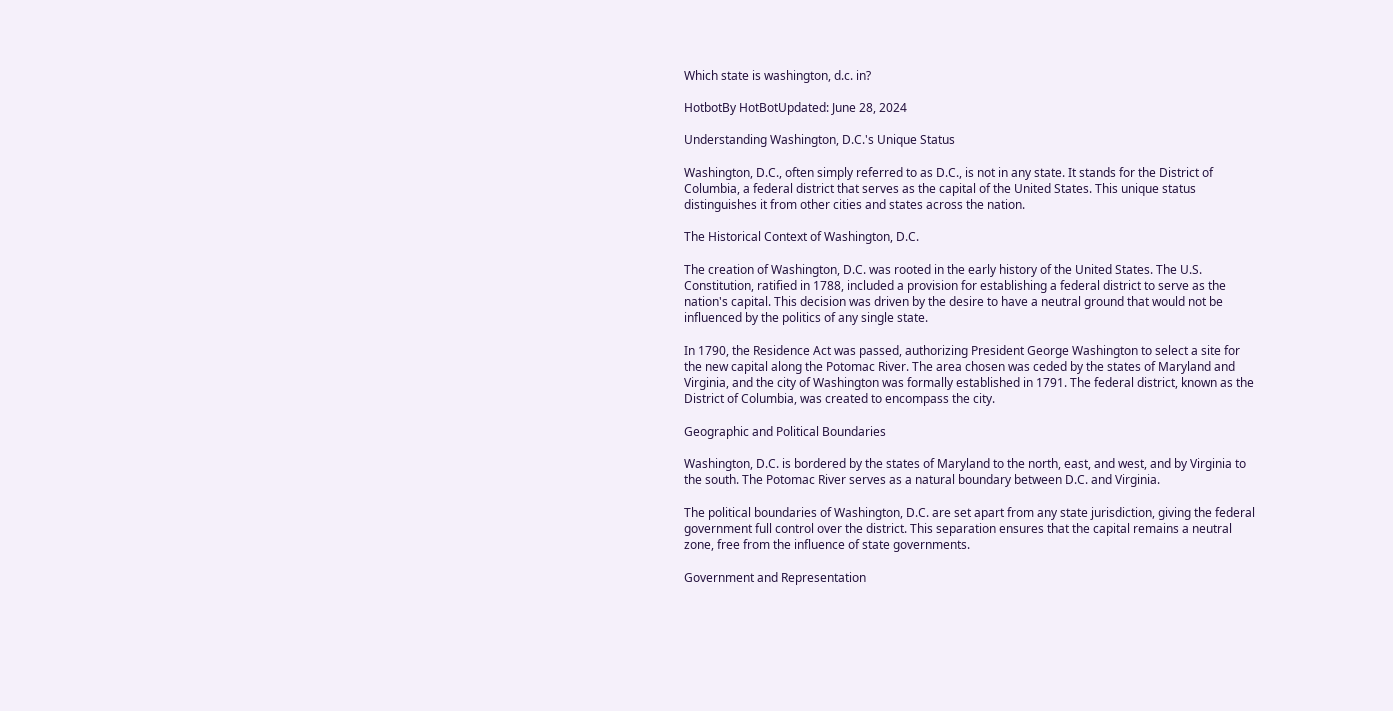Which state is washington, d.c. in?

HotbotBy HotBotUpdated: June 28, 2024

Understanding Washington, D.C.'s Unique Status

Washington, D.C., often simply referred to as D.C., is not in any state. It stands for the District of Columbia, a federal district that serves as the capital of the United States. This unique status distinguishes it from other cities and states across the nation.

The Historical Context of Washington, D.C.

The creation of Washington, D.C. was rooted in the early history of the United States. The U.S. Constitution, ratified in 1788, included a provision for establishing a federal district to serve as the nation's capital. This decision was driven by the desire to have a neutral ground that would not be influenced by the politics of any single state.

In 1790, the Residence Act was passed, authorizing President George Washington to select a site for the new capital along the Potomac River. The area chosen was ceded by the states of Maryland and Virginia, and the city of Washington was formally established in 1791. The federal district, known as the District of Columbia, was created to encompass the city.

Geographic and Political Boundaries

Washington, D.C. is bordered by the states of Maryland to the north, east, and west, and by Virginia to the south. The Potomac River serves as a natural boundary between D.C. and Virginia.

The political boundaries of Washington, D.C. are set apart from any state jurisdiction, giving the federal government full control over the district. This separation ensures that the capital remains a neutral zone, free from the influence of state governments.

Government and Representation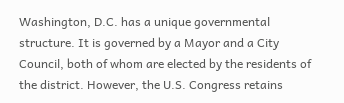Washington, D.C. has a unique governmental structure. It is governed by a Mayor and a City Council, both of whom are elected by the residents of the district. However, the U.S. Congress retains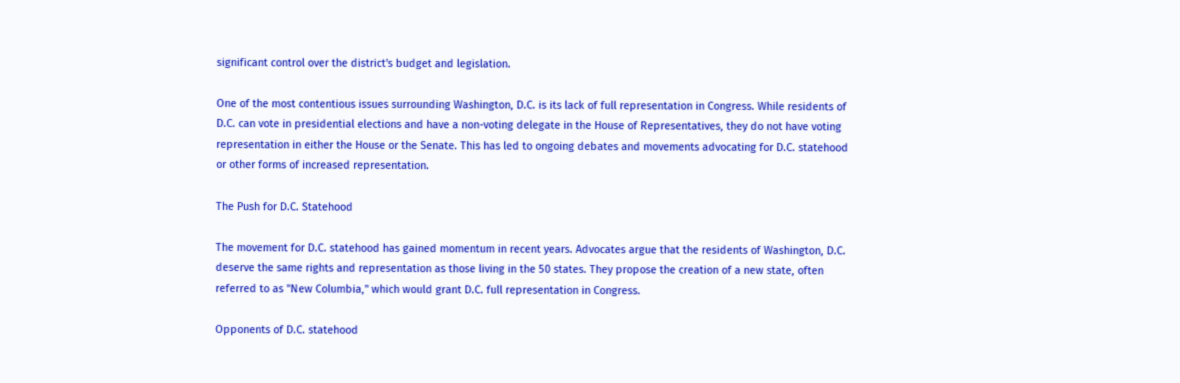significant control over the district's budget and legislation.

One of the most contentious issues surrounding Washington, D.C. is its lack of full representation in Congress. While residents of D.C. can vote in presidential elections and have a non-voting delegate in the House of Representatives, they do not have voting representation in either the House or the Senate. This has led to ongoing debates and movements advocating for D.C. statehood or other forms of increased representation.

The Push for D.C. Statehood

The movement for D.C. statehood has gained momentum in recent years. Advocates argue that the residents of Washington, D.C. deserve the same rights and representation as those living in the 50 states. They propose the creation of a new state, often referred to as "New Columbia," which would grant D.C. full representation in Congress.

Opponents of D.C. statehood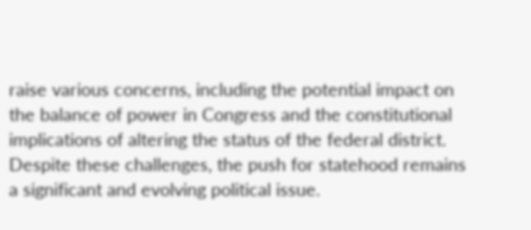raise various concerns, including the potential impact on the balance of power in Congress and the constitutional implications of altering the status of the federal district. Despite these challenges, the push for statehood remains a significant and evolving political issue.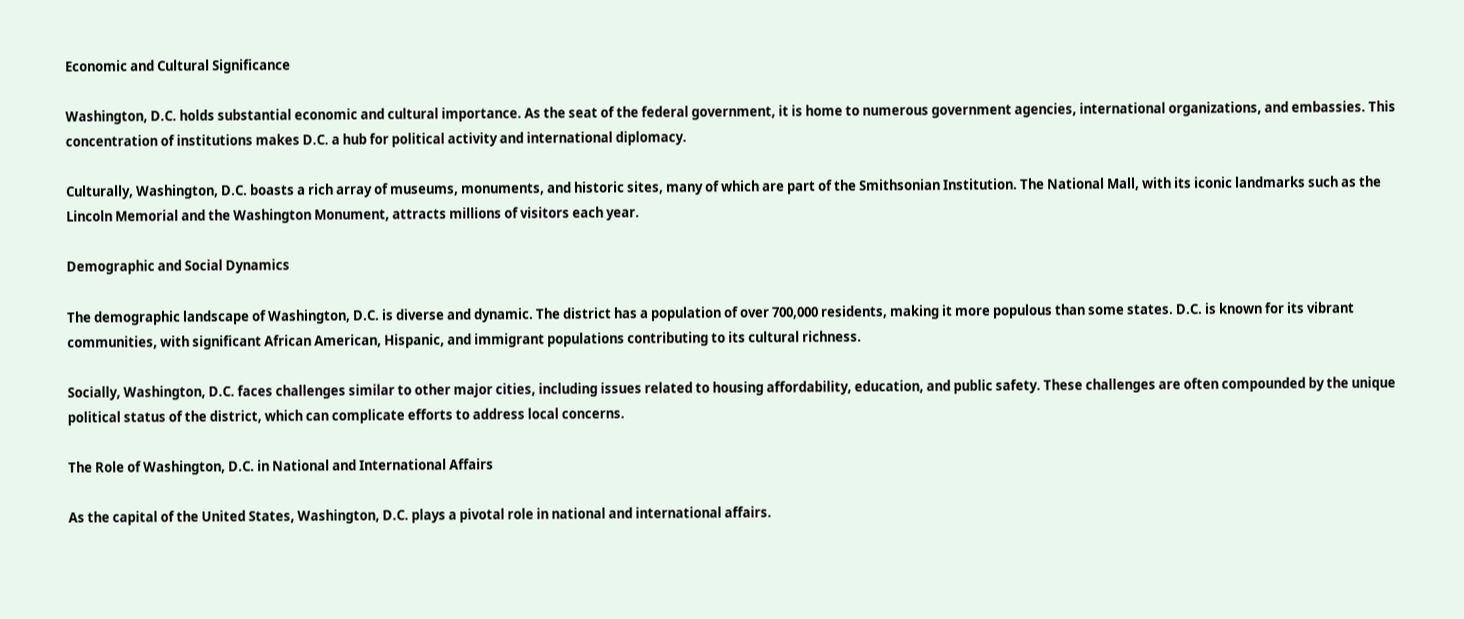Economic and Cultural Significance

Washington, D.C. holds substantial economic and cultural importance. As the seat of the federal government, it is home to numerous government agencies, international organizations, and embassies. This concentration of institutions makes D.C. a hub for political activity and international diplomacy.

Culturally, Washington, D.C. boasts a rich array of museums, monuments, and historic sites, many of which are part of the Smithsonian Institution. The National Mall, with its iconic landmarks such as the Lincoln Memorial and the Washington Monument, attracts millions of visitors each year.

Demographic and Social Dynamics

The demographic landscape of Washington, D.C. is diverse and dynamic. The district has a population of over 700,000 residents, making it more populous than some states. D.C. is known for its vibrant communities, with significant African American, Hispanic, and immigrant populations contributing to its cultural richness.

Socially, Washington, D.C. faces challenges similar to other major cities, including issues related to housing affordability, education, and public safety. These challenges are often compounded by the unique political status of the district, which can complicate efforts to address local concerns.

The Role of Washington, D.C. in National and International Affairs

As the capital of the United States, Washington, D.C. plays a pivotal role in national and international affairs.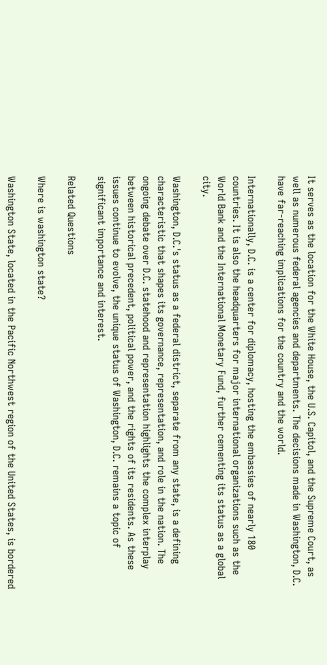It serves as the location for the White House, the U.S. Capitol, and the Supreme Court, as well as numerous federal agencies and departments. The decisions made in Washington, D.C. have far-reaching implications for the country and the world.

Internationally, D.C. is a center for diplomacy, hosting the embassies of nearly 180 countries. It is also the headquarters for major international organizations such as the World Bank and the International Monetary Fund, further cementing its status as a global city.

Washington, D.C.'s status as a federal district, separate from any state, is a defining characteristic that shapes its governance, representation, and role in the nation. The ongoing debate over D.C. statehood and representation highlights the complex interplay between historical precedent, political power, and the rights of its residents. As these issues continue to evolve, the unique status of Washington, D.C. remains a topic of significant importance and interest.

Related Questions

Where is washington state?

Washington State, located in the Pacific Northwest region of the United States, is bordered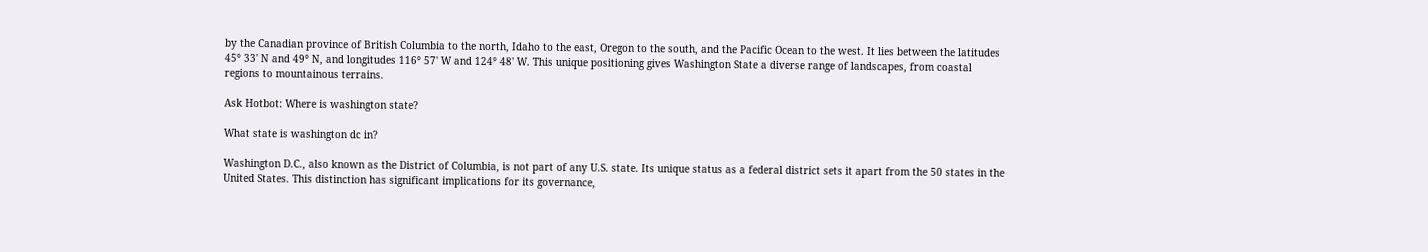by the Canadian province of British Columbia to the north, Idaho to the east, Oregon to the south, and the Pacific Ocean to the west. It lies between the latitudes 45° 33' N and 49° N, and longitudes 116° 57' W and 124° 48' W. This unique positioning gives Washington State a diverse range of landscapes, from coastal regions to mountainous terrains.

Ask Hotbot: Where is washington state?

What state is washington dc in?

Washington D.C., also known as the District of Columbia, is not part of any U.S. state. Its unique status as a federal district sets it apart from the 50 states in the United States. This distinction has significant implications for its governance,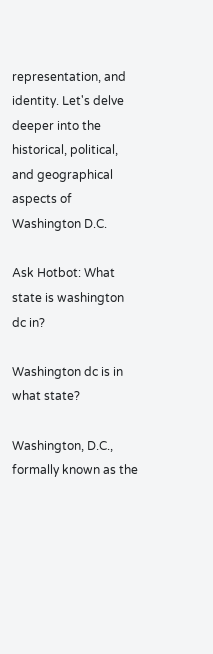representation, and identity. Let's delve deeper into the historical, political, and geographical aspects of Washington D.C.

Ask Hotbot: What state is washington dc in?

Washington dc is in what state?

Washington, D.C., formally known as the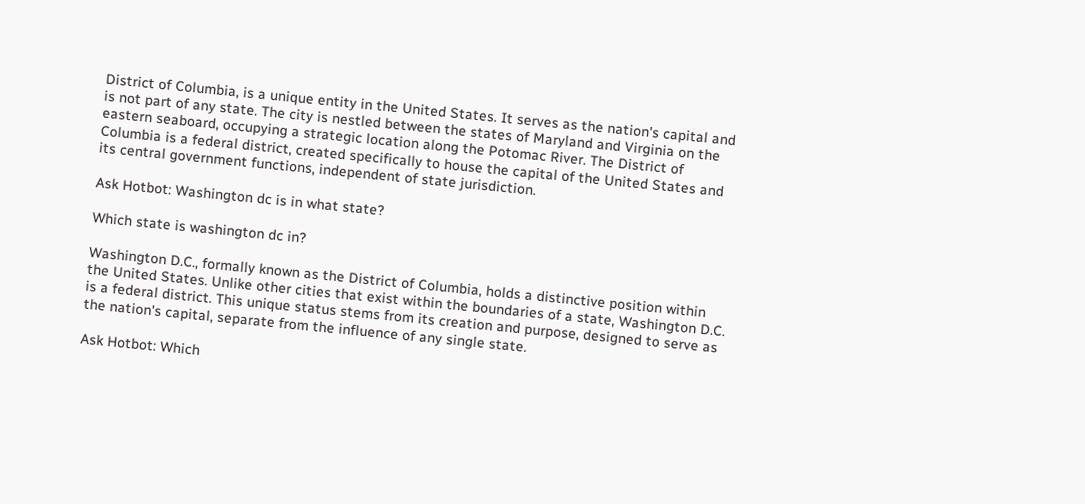District of Columbia, is a unique entity in the United States. It serves as the nation's capital and is not part of any state. The city is nestled between the states of Maryland and Virginia on the eastern seaboard, occupying a strategic location along the Potomac River. The District of Columbia is a federal district, created specifically to house the capital of the United States and its central government functions, independent of state jurisdiction.

Ask Hotbot: Washington dc is in what state?

Which state is washington dc in?

Washington D.C., formally known as the District of Columbia, holds a distinctive position within the United States. Unlike other cities that exist within the boundaries of a state, Washington D.C. is a federal district. This unique status stems from its creation and purpose, designed to serve as the nation's capital, separate from the influence of any single state.

Ask Hotbot: Which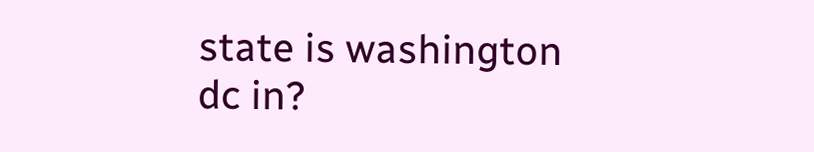state is washington dc in?